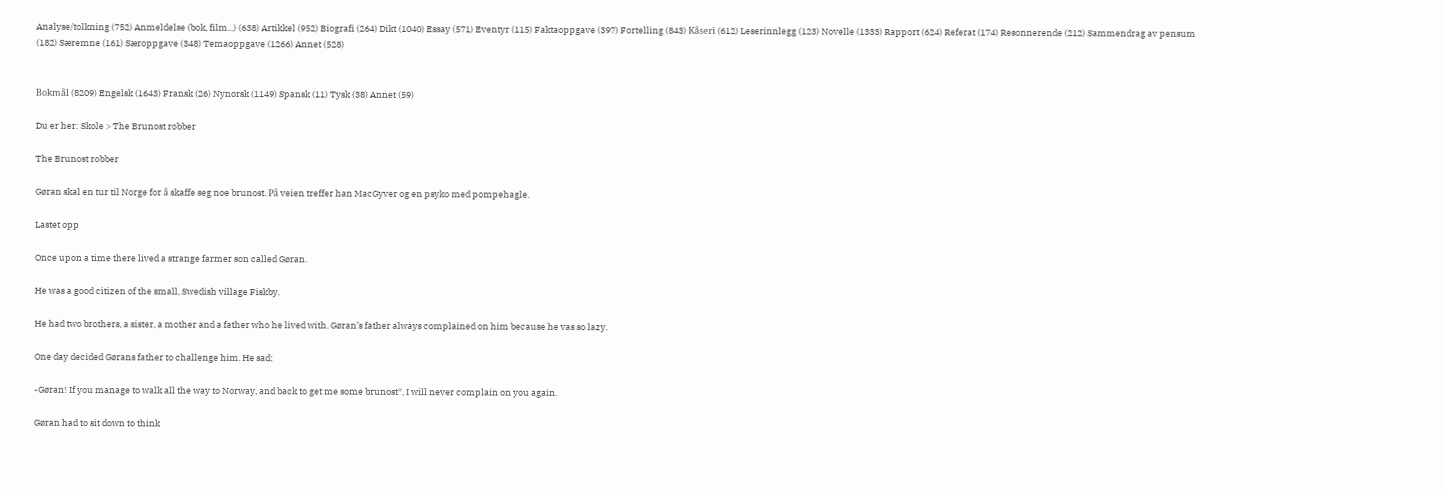Analyse/tolkning (752) Anmeldelse (bok, film...) (638) Artikkel (952) Biografi (264) Dikt (1040) Essay (571) Eventyr (115) Faktaoppgave (397) Fortelling (843) Kåseri (612) Leserinnlegg (123) Novelle (1333) Rapport (624) Referat (174) Resonnerende (212) Sammendrag av pensum (182) Særemne (161) Særoppgave (348) Temaoppgave (1266) Annet (528)


Bokmål (8209) Engelsk (1643) Fransk (26) Nynorsk (1149) Spansk (11) Tysk (38) Annet (59)

Du er her: Skole > The Brunost robber

The Brunost robber

Gøran skal en tur til Norge for å skaffe seg noe brunost. På veien treffer han MacGyver og en psyko med pompehagle.

Lastet opp

Once upon a time there lived a strange farmer son called Gøran.

He was a good citizen of the small, Swedish village Fiskby.

He had two brothers, a sister, a mother and a father who he lived with. Gøran’s father always complained on him because he vas so lazy.

One day decided Gørans father to challenge him. He sad:

-Gøran! If you manage to walk all the way to Norway, and back to get me some brunost*, I will never complain on you again.

Gøran had to sit down to think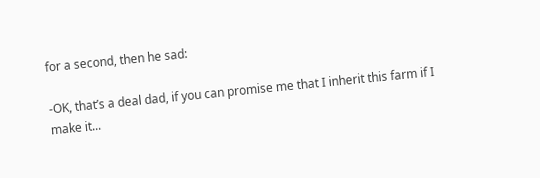for a second, then he sad:

-OK, that’s a deal dad, if you can promise me that I inherit this farm if I make it...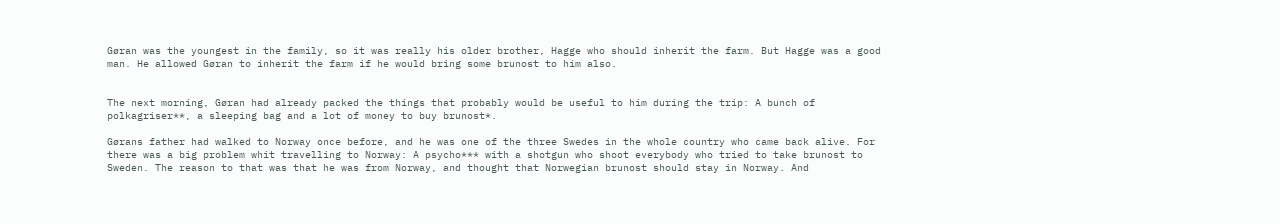Gøran was the youngest in the family, so it was really his older brother, Hagge who should inherit the farm. But Hagge was a good man. He allowed Gøran to inherit the farm if he would bring some brunost to him also.


The next morning, Gøran had already packed the things that probably would be useful to him during the trip: A bunch of polkagriser**, a sleeping bag and a lot of money to buy brunost*.

Gørans father had walked to Norway once before, and he was one of the three Swedes in the whole country who came back alive. For there was a big problem whit travelling to Norway: A psycho*** with a shotgun who shoot everybody who tried to take brunost to Sweden. The reason to that was that he was from Norway, and thought that Norwegian brunost should stay in Norway. And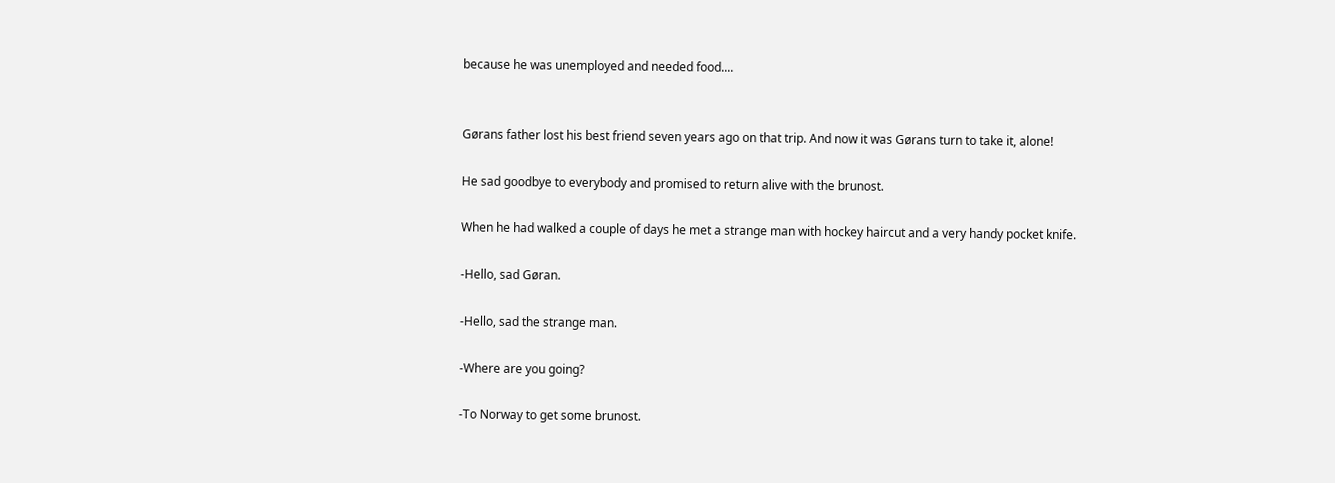because he was unemployed and needed food....


Gørans father lost his best friend seven years ago on that trip. And now it was Gørans turn to take it, alone!

He sad goodbye to everybody and promised to return alive with the brunost.

When he had walked a couple of days he met a strange man with hockey haircut and a very handy pocket knife.

-Hello, sad Gøran.

-Hello, sad the strange man.

-Where are you going?

-To Norway to get some brunost.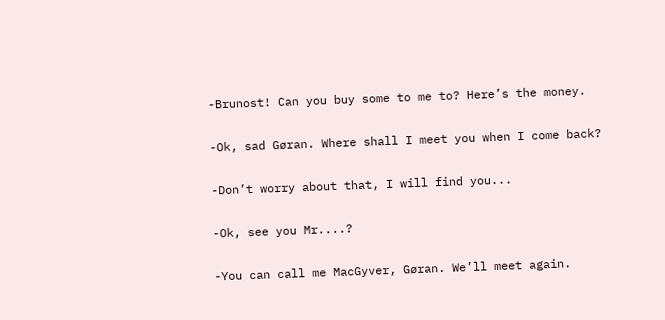-Brunost! Can you buy some to me to? Here’s the money.

-Ok, sad Gøran. Where shall I meet you when I come back?

-Don’t worry about that, I will find you...

-Ok, see you Mr....?

-You can call me MacGyver, Gøran. We’ll meet again.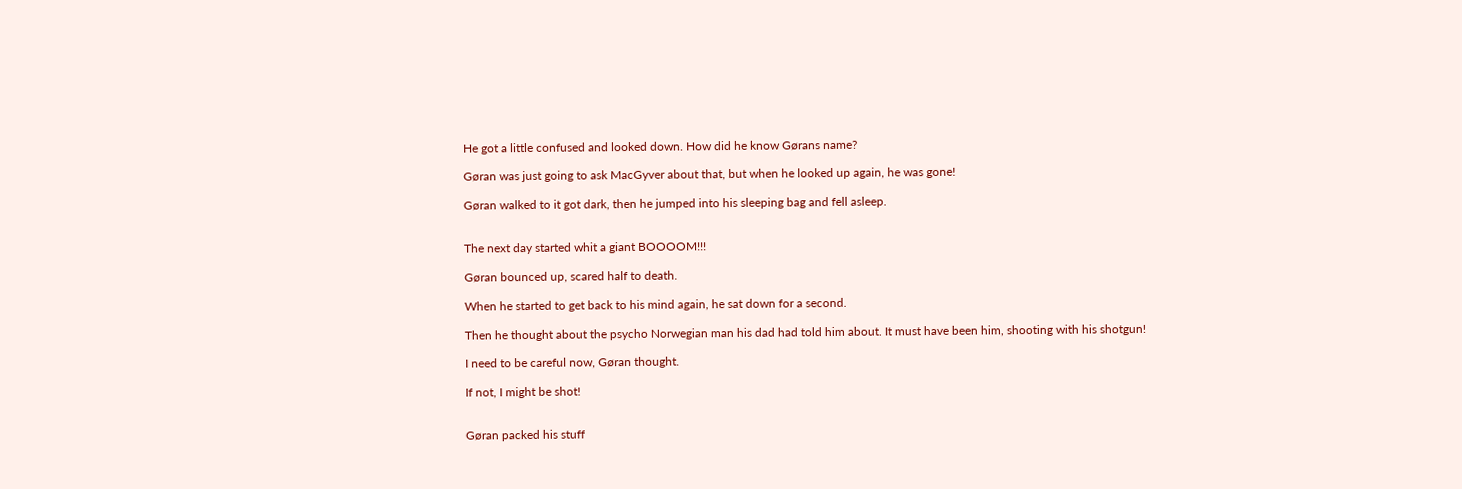He got a little confused and looked down. How did he know Gørans name?

Gøran was just going to ask MacGyver about that, but when he looked up again, he was gone!

Gøran walked to it got dark, then he jumped into his sleeping bag and fell asleep.


The next day started whit a giant BOOOOM!!!

Gøran bounced up, scared half to death.

When he started to get back to his mind again, he sat down for a second.

Then he thought about the psycho Norwegian man his dad had told him about. It must have been him, shooting with his shotgun!

I need to be careful now, Gøran thought.

If not, I might be shot!


Gøran packed his stuff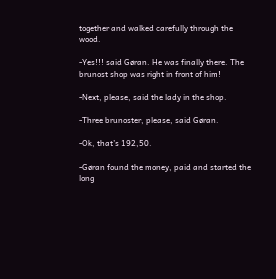together and walked carefully through the wood.

-Yes!!! said Gøran. He was finally there. The brunost shop was right in front of him!

-Next, please, said the lady in the shop.

-Three brunoster, please, said Gøran.

-Ok, that’s 192,50.

-Gøran found the money, paid and started the long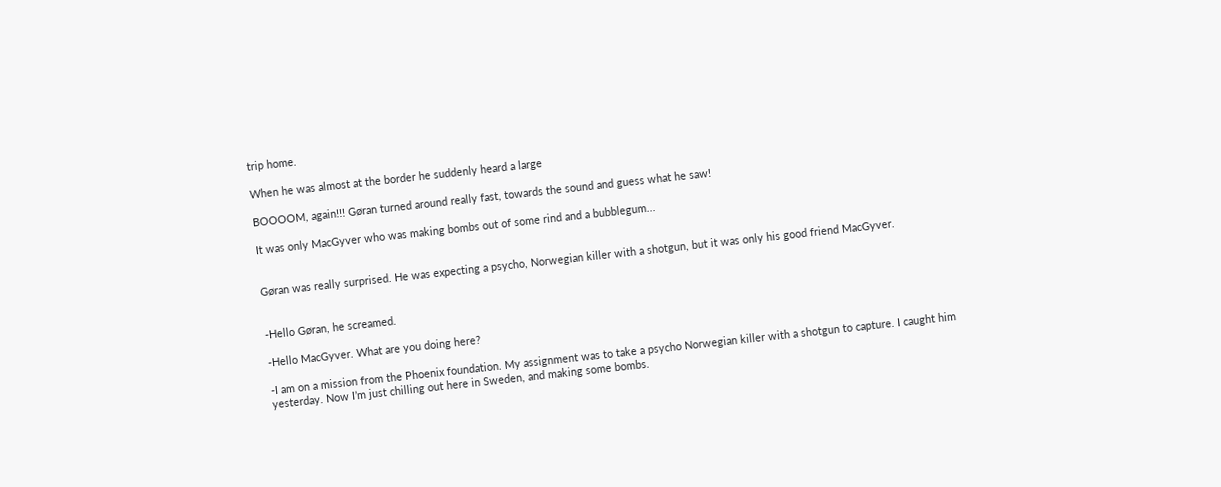trip home.

When he was almost at the border he suddenly heard a large

BOOOOM, again!!! Gøran turned around really fast, towards the sound and guess what he saw!

It was only MacGyver who was making bombs out of some rind and a bubblegum...


Gøran was really surprised. He was expecting a psycho, Norwegian killer with a shotgun, but it was only his good friend MacGyver.


-Hello Gøran, he screamed.

-Hello MacGyver. What are you doing here?

-I am on a mission from the Phoenix foundation. My assignment was to take a psycho Norwegian killer with a shotgun to capture. I caught him yesterday. Now I’m just chilling out here in Sweden, and making some bombs.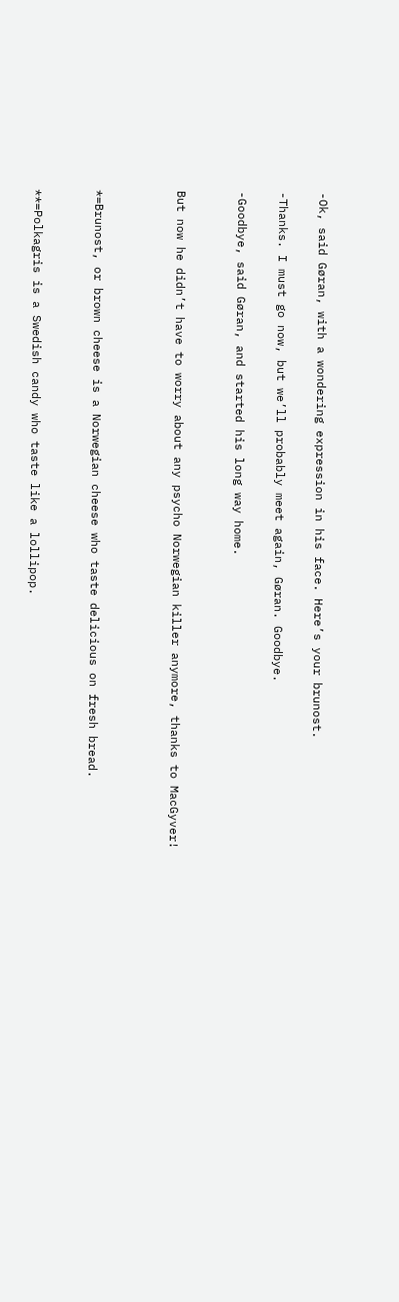-Ok, said Gøran, with a wondering expression in his face. Here’s your brunost.

-Thanks. I must go now, but we’ll probably meet again, Gøran. Goodbye.

-Goodbye, said Gøran, and started his long way home.


But now he didn’t have to worry about any psycho Norwegian killer anymore, thanks to MacGyver!



*=Brunost, or brown cheese is a Norwegian cheese who taste delicious on fresh bread.


**=Polkagris is a Swedish candy who taste like a lollipop.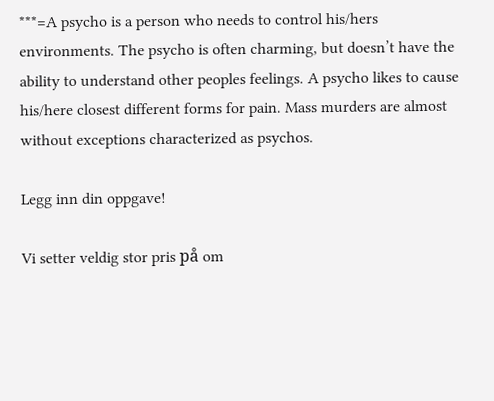***=A psycho is a person who needs to control his/hers environments. The psycho is often charming, but doesn’t have the ability to understand other peoples feelings. A psycho likes to cause his/here closest different forms for pain. Mass murders are almost without exceptions characterized as psychos.

Legg inn din oppgave!

Vi setter veldig stor pris på om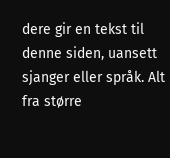dere gir en tekst til denne siden, uansett sjanger eller språk. Alt fra større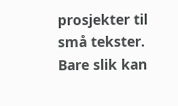prosjekter til små tekster. Bare slik kan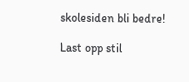skolesiden bli bedre!

Last opp stil